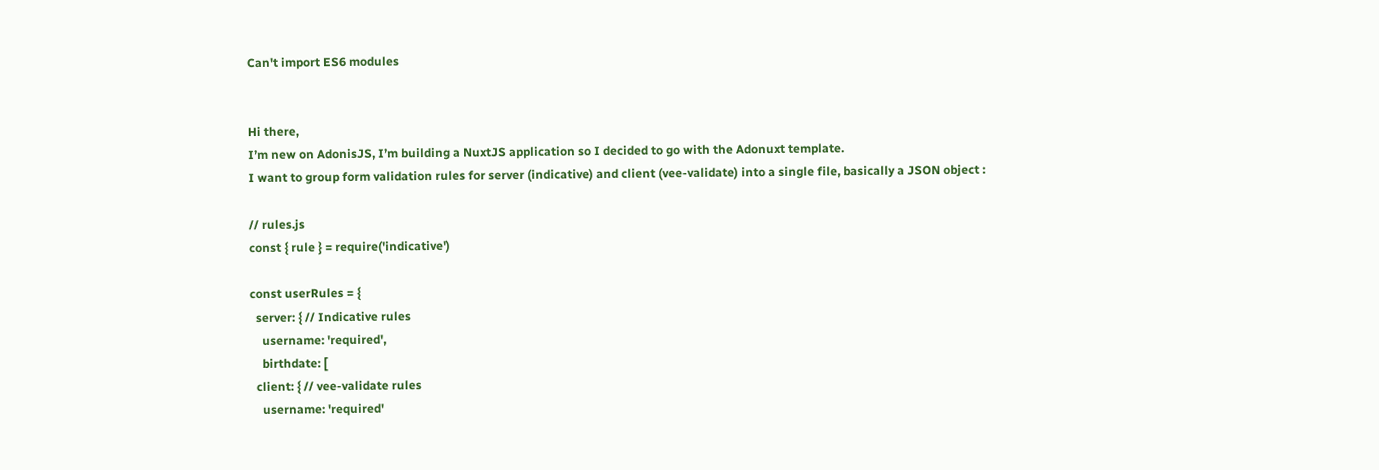Can't import ES6 modules


Hi there,
I’m new on AdonisJS, I’m building a NuxtJS application so I decided to go with the Adonuxt template.
I want to group form validation rules for server (indicative) and client (vee-validate) into a single file, basically a JSON object :

// rules.js
const { rule } = require('indicative')

const userRules = {
  server: { // Indicative rules
    username: 'required',
    birthdate: [
  client: { // vee-validate rules
    username: 'required'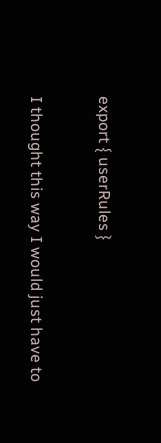export { userRules }

I thought this way I would just have to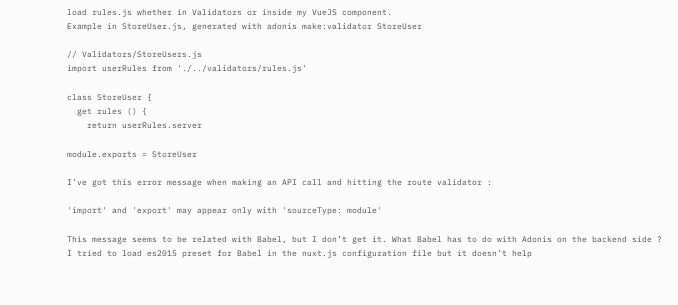load rules.js whether in Validators or inside my VueJS component.
Example in StoreUser.js, generated with adonis make:validator StoreUser

// Validators/StoreUsers.js
import userRules from './../validators/rules.js'

class StoreUser {
  get rules () {
    return userRules.server

module.exports = StoreUser

I’ve got this error message when making an API call and hitting the route validator :

'import' and 'export' may appear only with 'sourceType: module'

This message seems to be related with Babel, but I don’t get it. What Babel has to do with Adonis on the backend side ?
I tried to load es2015 preset for Babel in the nuxt.js configuration file but it doesn’t help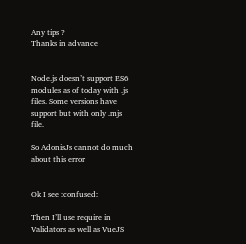Any tips ?
Thanks in advance


Node.js doesn’t support ES6 modules as of today with .js files. Some versions have support but with only .mjs file.

So AdonisJs cannot do much about this error


Ok I see :confused:

Then I’ll use require in Validators as well as VueJS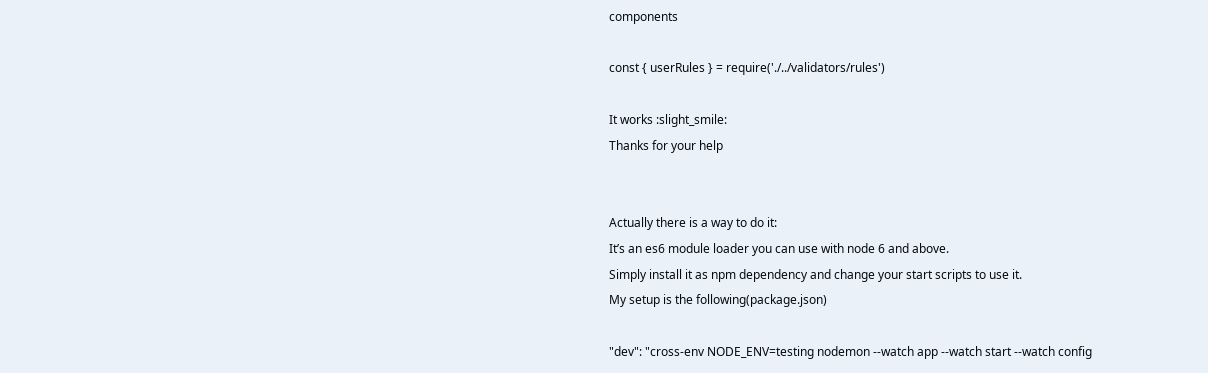components

const { userRules } = require('./../validators/rules')

It works :slight_smile:
Thanks for your help


Actually there is a way to do it:
It’s an es6 module loader you can use with node 6 and above.
Simply install it as npm dependency and change your start scripts to use it.
My setup is the following(package.json)

"dev": "cross-env NODE_ENV=testing nodemon --watch app --watch start --watch config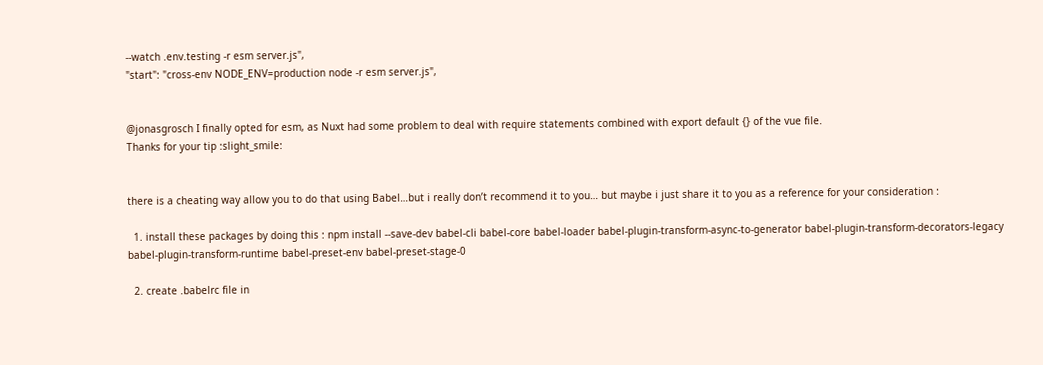--watch .env.testing -r esm server.js",
"start": "cross-env NODE_ENV=production node -r esm server.js",


@jonasgrosch I finally opted for esm, as Nuxt had some problem to deal with require statements combined with export default {} of the vue file.
Thanks for your tip :slight_smile:


there is a cheating way allow you to do that using Babel…but i really don’t recommend it to you… but maybe i just share it to you as a reference for your consideration :

  1. install these packages by doing this : npm install --save-dev babel-cli babel-core babel-loader babel-plugin-transform-async-to-generator babel-plugin-transform-decorators-legacy babel-plugin-transform-runtime babel-preset-env babel-preset-stage-0

  2. create .babelrc file in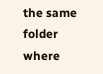the same folder where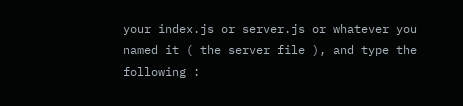your index.js or server.js or whatever you named it ( the server file ), and type the following :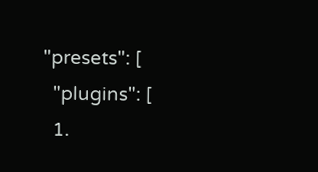"presets": [
  "plugins": [
  1.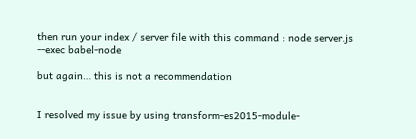then run your index / server file with this command : node server.js --exec babel-node

but again… this is not a recommendation


I resolved my issue by using transform-es2015-module-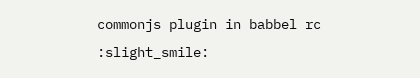commonjs plugin in babbel rc :slight_smile: